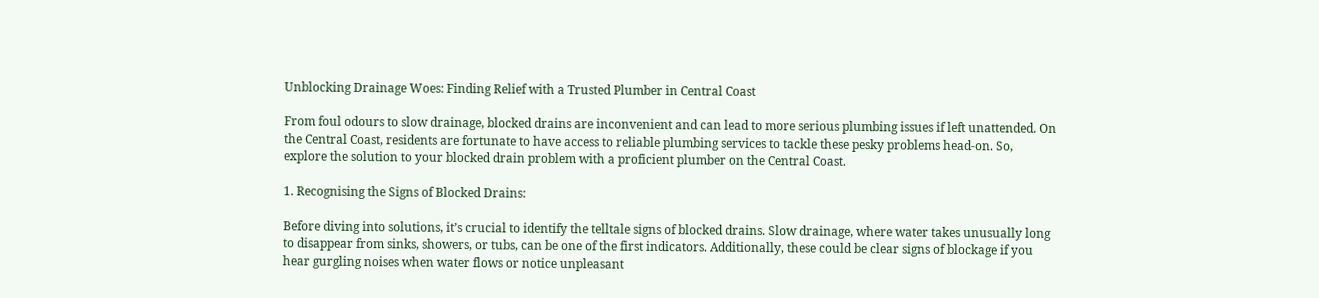Unblocking Drainage Woes: Finding Relief with a Trusted Plumber in Central Coast

From foul odours to slow drainage, blocked drains are inconvenient and can lead to more serious plumbing issues if left unattended. On the Central Coast, residents are fortunate to have access to reliable plumbing services to tackle these pesky problems head-on. So, explore the solution to your blocked drain problem with a proficient plumber on the Central Coast.

1. Recognising the Signs of Blocked Drains:

Before diving into solutions, it’s crucial to identify the telltale signs of blocked drains. Slow drainage, where water takes unusually long to disappear from sinks, showers, or tubs, can be one of the first indicators. Additionally, these could be clear signs of blockage if you hear gurgling noises when water flows or notice unpleasant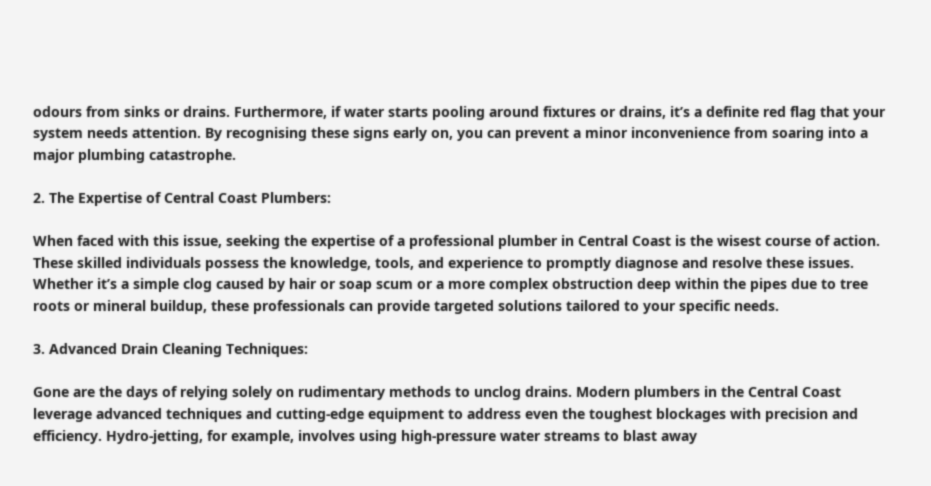odours from sinks or drains. Furthermore, if water starts pooling around fixtures or drains, it’s a definite red flag that your system needs attention. By recognising these signs early on, you can prevent a minor inconvenience from soaring into a major plumbing catastrophe.

2. The Expertise of Central Coast Plumbers:

When faced with this issue, seeking the expertise of a professional plumber in Central Coast is the wisest course of action. These skilled individuals possess the knowledge, tools, and experience to promptly diagnose and resolve these issues. Whether it’s a simple clog caused by hair or soap scum or a more complex obstruction deep within the pipes due to tree roots or mineral buildup, these professionals can provide targeted solutions tailored to your specific needs.

3. Advanced Drain Cleaning Techniques:

Gone are the days of relying solely on rudimentary methods to unclog drains. Modern plumbers in the Central Coast leverage advanced techniques and cutting-edge equipment to address even the toughest blockages with precision and efficiency. Hydro-jetting, for example, involves using high-pressure water streams to blast away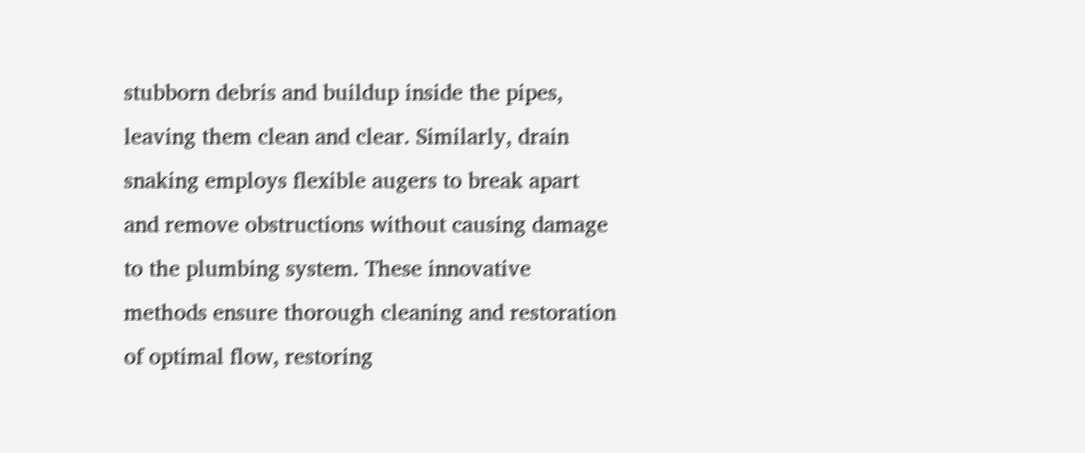stubborn debris and buildup inside the pipes, leaving them clean and clear. Similarly, drain snaking employs flexible augers to break apart and remove obstructions without causing damage to the plumbing system. These innovative methods ensure thorough cleaning and restoration of optimal flow, restoring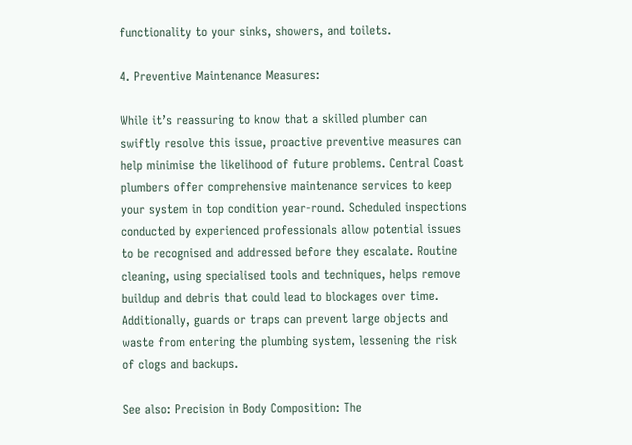functionality to your sinks, showers, and toilets.

4. Preventive Maintenance Measures:

While it’s reassuring to know that a skilled plumber can swiftly resolve this issue, proactive preventive measures can help minimise the likelihood of future problems. Central Coast plumbers offer comprehensive maintenance services to keep your system in top condition year-round. Scheduled inspections conducted by experienced professionals allow potential issues to be recognised and addressed before they escalate. Routine cleaning, using specialised tools and techniques, helps remove buildup and debris that could lead to blockages over time. Additionally, guards or traps can prevent large objects and waste from entering the plumbing system, lessening the risk of clogs and backups.

See also: Precision in Body Composition: The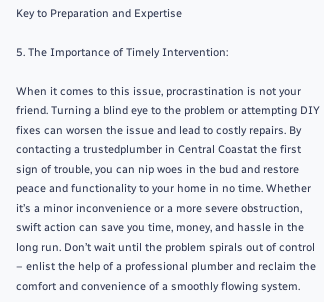Key to Preparation and Expertise

5. The Importance of Timely Intervention:

When it comes to this issue, procrastination is not your friend. Turning a blind eye to the problem or attempting DIY fixes can worsen the issue and lead to costly repairs. By contacting a trustedplumber in Central Coastat the first sign of trouble, you can nip woes in the bud and restore peace and functionality to your home in no time. Whether it’s a minor inconvenience or a more severe obstruction, swift action can save you time, money, and hassle in the long run. Don’t wait until the problem spirals out of control – enlist the help of a professional plumber and reclaim the comfort and convenience of a smoothly flowing system.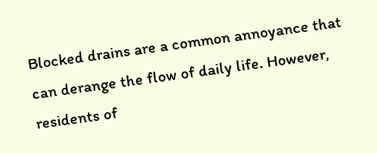Blocked drains are a common annoyance that can derange the flow of daily life. However, residents of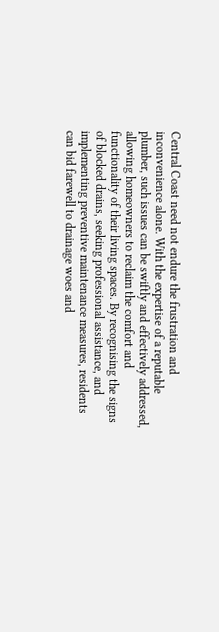Central Coast need not endure the frustration and inconvenience alone. With the expertise of a reputable plumber, such issues can be swiftly and effectively addressed, allowing homeowners to reclaim the comfort and functionality of their living spaces. By recognising the signs of blocked drains, seeking professional assistance, and implementing preventive maintenance measures, residents can bid farewell to drainage woes and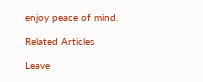enjoy peace of mind.

Related Articles

Leave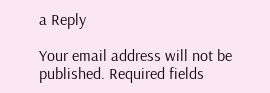a Reply

Your email address will not be published. Required fields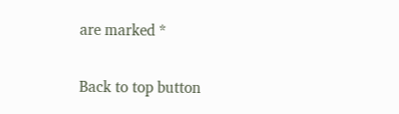are marked *

Back to top button